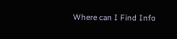Where can I Find Info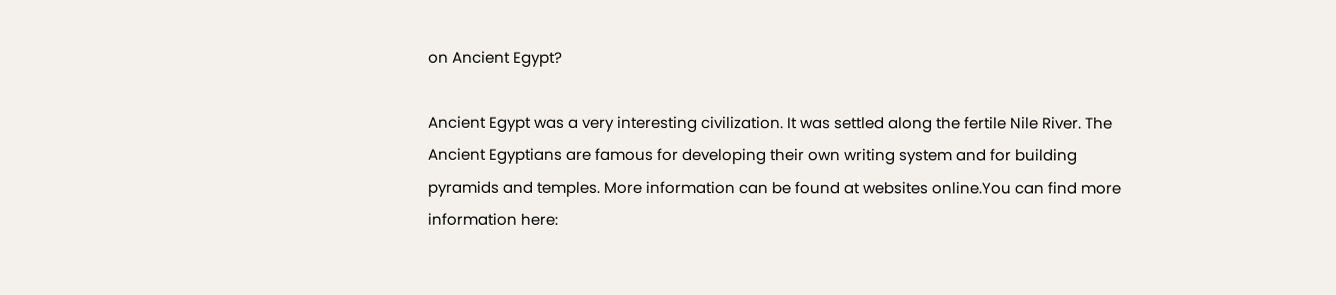on Ancient Egypt?

Ancient Egypt was a very interesting civilization. It was settled along the fertile Nile River. The Ancient Egyptians are famous for developing their own writing system and for building pyramids and temples. More information can be found at websites online.You can find more information here: